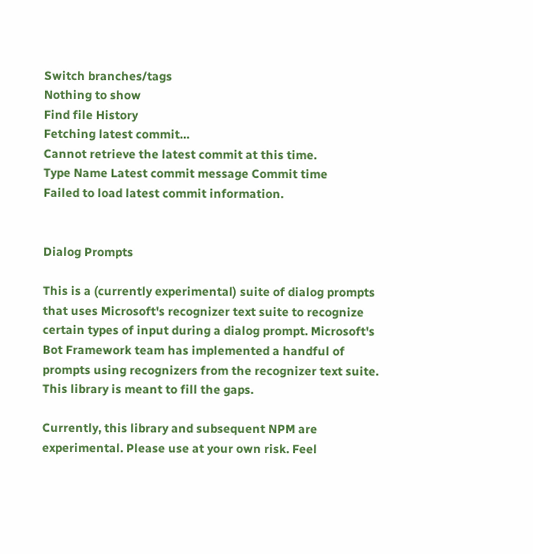Switch branches/tags
Nothing to show
Find file History
Fetching latest commit…
Cannot retrieve the latest commit at this time.
Type Name Latest commit message Commit time
Failed to load latest commit information.


Dialog Prompts

This is a (currently experimental) suite of dialog prompts that uses Microsoft's recognizer text suite to recognize certain types of input during a dialog prompt. Microsoft's Bot Framework team has implemented a handful of prompts using recognizers from the recognizer text suite. This library is meant to fill the gaps.

Currently, this library and subsequent NPM are experimental. Please use at your own risk. Feel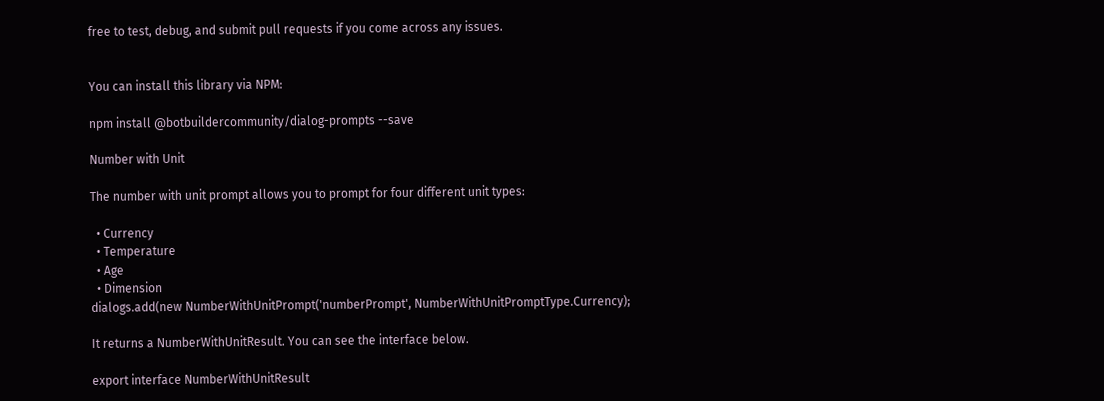free to test, debug, and submit pull requests if you come across any issues.


You can install this library via NPM:

npm install @botbuildercommunity/dialog-prompts --save

Number with Unit

The number with unit prompt allows you to prompt for four different unit types:

  • Currency
  • Temperature
  • Age
  • Dimension
dialogs.add(new NumberWithUnitPrompt('numberPrompt', NumberWithUnitPromptType.Currency);

It returns a NumberWithUnitResult. You can see the interface below.

export interface NumberWithUnitResult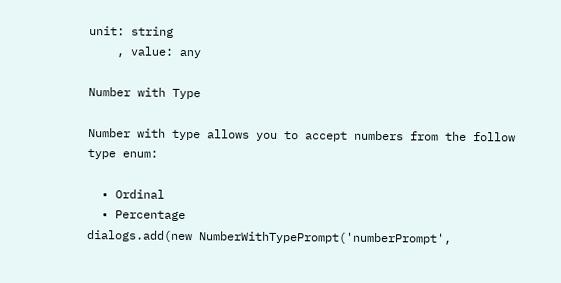unit: string
    , value: any

Number with Type

Number with type allows you to accept numbers from the follow type enum:

  • Ordinal
  • Percentage
dialogs.add(new NumberWithTypePrompt('numberPrompt',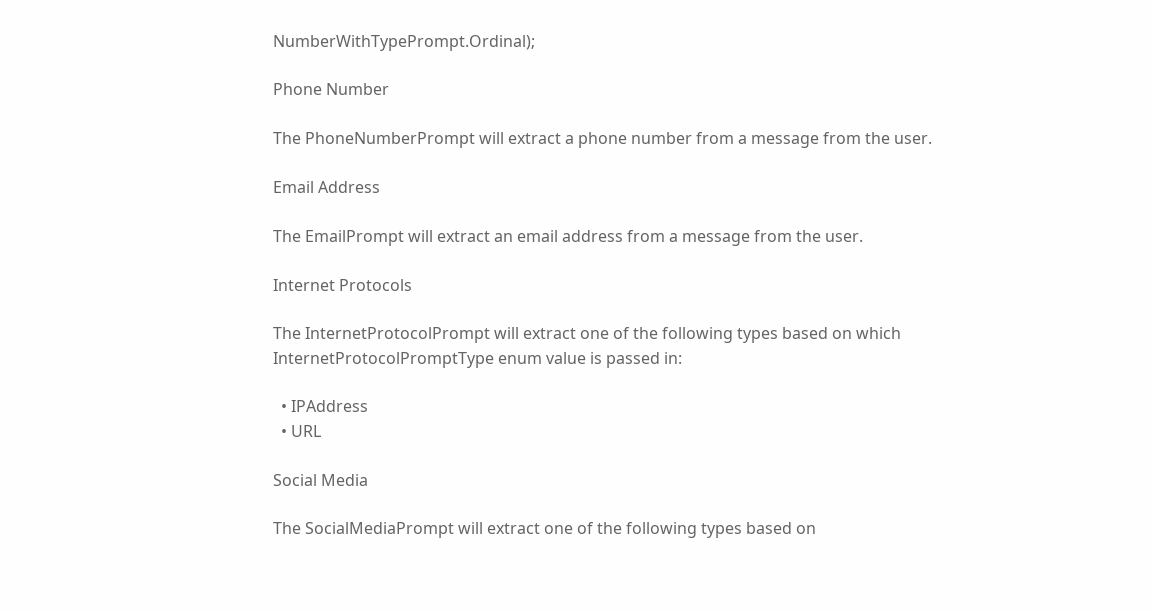NumberWithTypePrompt.Ordinal);

Phone Number

The PhoneNumberPrompt will extract a phone number from a message from the user.

Email Address

The EmailPrompt will extract an email address from a message from the user.

Internet Protocols

The InternetProtocolPrompt will extract one of the following types based on which InternetProtocolPromptType enum value is passed in:

  • IPAddress
  • URL

Social Media

The SocialMediaPrompt will extract one of the following types based on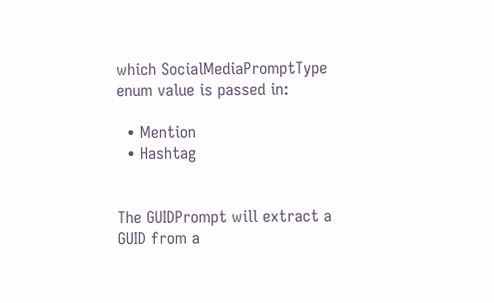which SocialMediaPromptType enum value is passed in:

  • Mention
  • Hashtag


The GUIDPrompt will extract a GUID from a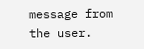message from the user.